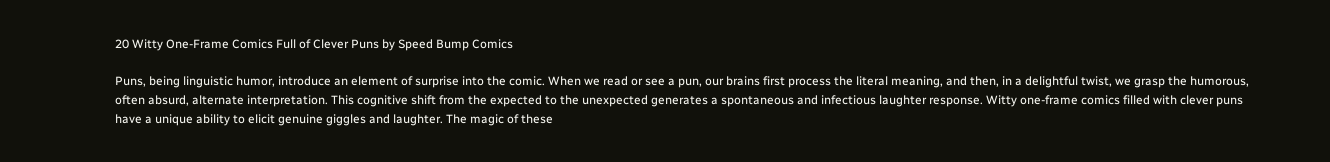20 Witty One-Frame Comics Full of Clever Puns by Speed Bump Comics

Puns, being linguistic humor, introduce an element of surprise into the comic. When we read or see a pun, our brains first process the literal meaning, and then, in a delightful twist, we grasp the humorous, often absurd, alternate interpretation. This cognitive shift from the expected to the unexpected generates a spontaneous and infectious laughter response. Witty one-frame comics filled with clever puns have a unique ability to elicit genuine giggles and laughter. The magic of these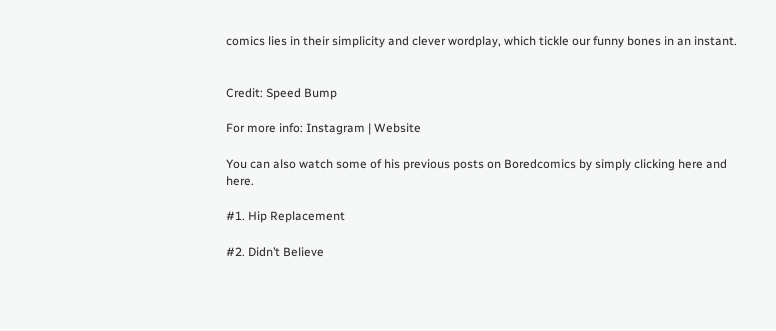comics lies in their simplicity and clever wordplay, which tickle our funny bones in an instant.


Credit: Speed Bump

For more info: Instagram | Website

You can also watch some of his previous posts on Boredcomics by simply clicking here and here.

#1. Hip Replacement

#2. Didn’t Believe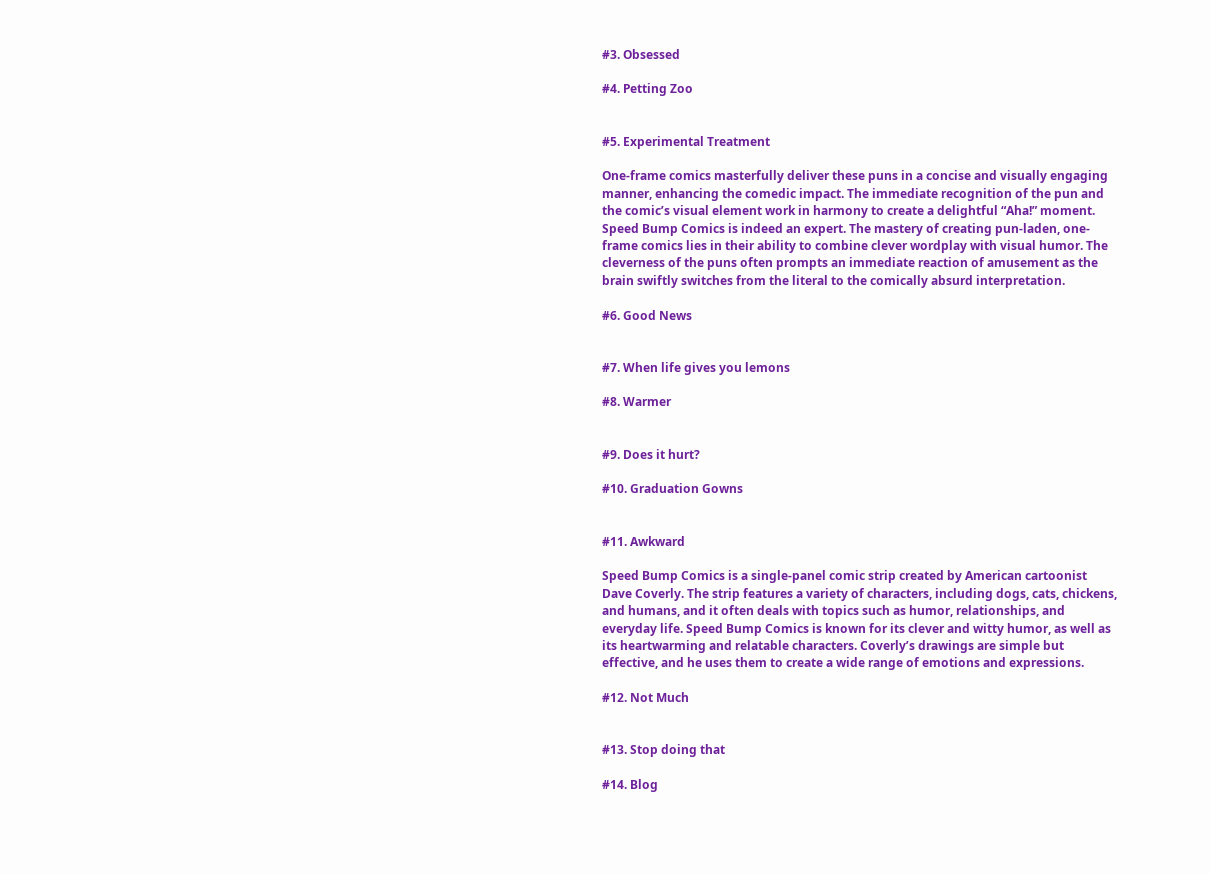#3. Obsessed

#4. Petting Zoo


#5. Experimental Treatment

One-frame comics masterfully deliver these puns in a concise and visually engaging manner, enhancing the comedic impact. The immediate recognition of the pun and the comic’s visual element work in harmony to create a delightful “Aha!” moment. Speed Bump Comics is indeed an expert. The mastery of creating pun-laden, one-frame comics lies in their ability to combine clever wordplay with visual humor. The cleverness of the puns often prompts an immediate reaction of amusement as the brain swiftly switches from the literal to the comically absurd interpretation.

#6. Good News


#7. When life gives you lemons

#8. Warmer


#9. Does it hurt?

#10. Graduation Gowns


#11. Awkward

Speed Bump Comics is a single-panel comic strip created by American cartoonist Dave Coverly. The strip features a variety of characters, including dogs, cats, chickens, and humans, and it often deals with topics such as humor, relationships, and everyday life. Speed Bump Comics is known for its clever and witty humor, as well as its heartwarming and relatable characters. Coverly’s drawings are simple but effective, and he uses them to create a wide range of emotions and expressions.

#12. Not Much


#13. Stop doing that

#14. Blog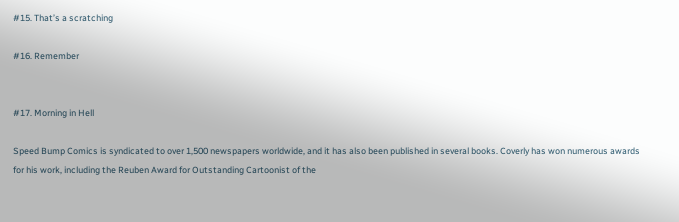#15. That’s a scratching

#16. Remember


#17. Morning in Hell

Speed Bump Comics is syndicated to over 1,500 newspapers worldwide, and it has also been published in several books. Coverly has won numerous awards for his work, including the Reuben Award for Outstanding Cartoonist of the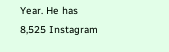Year. He has 8,525 Instagram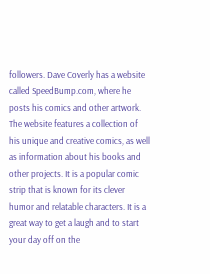followers. Dave Coverly has a website called SpeedBump.com, where he posts his comics and other artwork. The website features a collection of his unique and creative comics, as well as information about his books and other projects. It is a popular comic strip that is known for its clever humor and relatable characters. It is a great way to get a laugh and to start your day off on the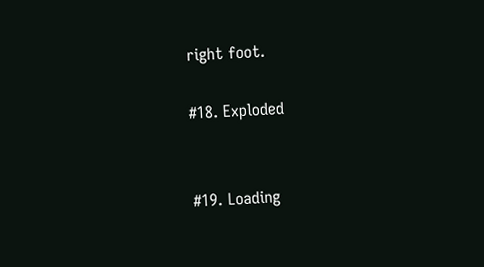right foot.

#18. Exploded


#19. Loading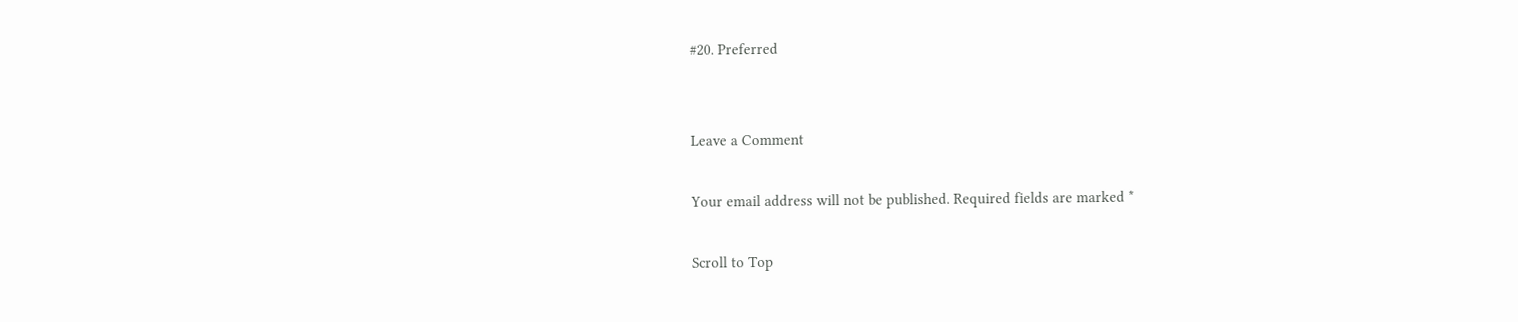#20. Preferred


Leave a Comment

Your email address will not be published. Required fields are marked *

Scroll to Top